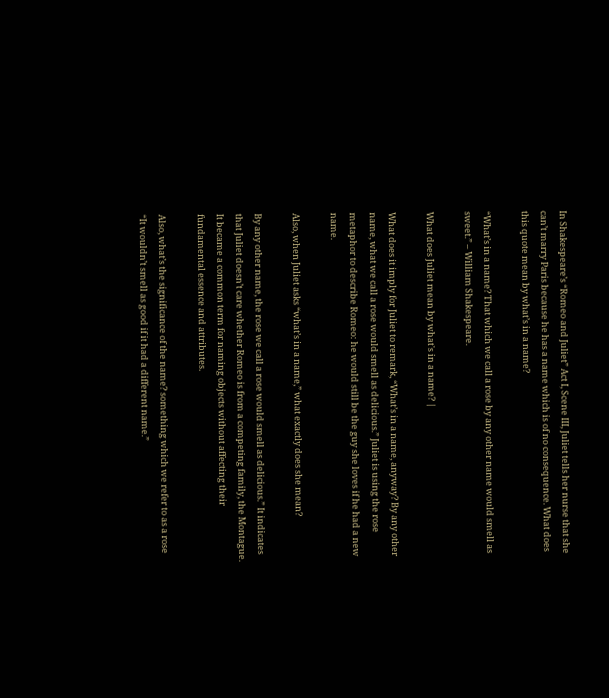In Shakespeare’s “Romeo and Juliet” Act I, Scene III, Juliet tells her nurse that she can’t marry Paris because he has a name which is of no consequence. What does this quote mean by what’s in a name?

“What’s in a name? That which we call a rose by any other name would smell as sweet.” – William Shakespeare.

What does Juliet mean by what's in a name? |

What does it imply for Juliet to remark, “What’s in a name, anyway? By any other name, what we call a rose would smell as delicious.” Juliet is using the rose metaphor to describe Romeo: he would still be the guy she loves if he had a new name.

Also, when Juliet asks “what’s in a name,” what exactly does she mean?

By any other name, the rose we call a rose would smell as delicious.” It indicates that Juliet doesn’t care whether Romeo is from a competing family, the Montague. It became a common term for naming objects without affecting their fundamental essence and attributes.

Also, what’s the significance of the name? something which we refer to as a rose “It wouldn’t smell as good if it had a different name.”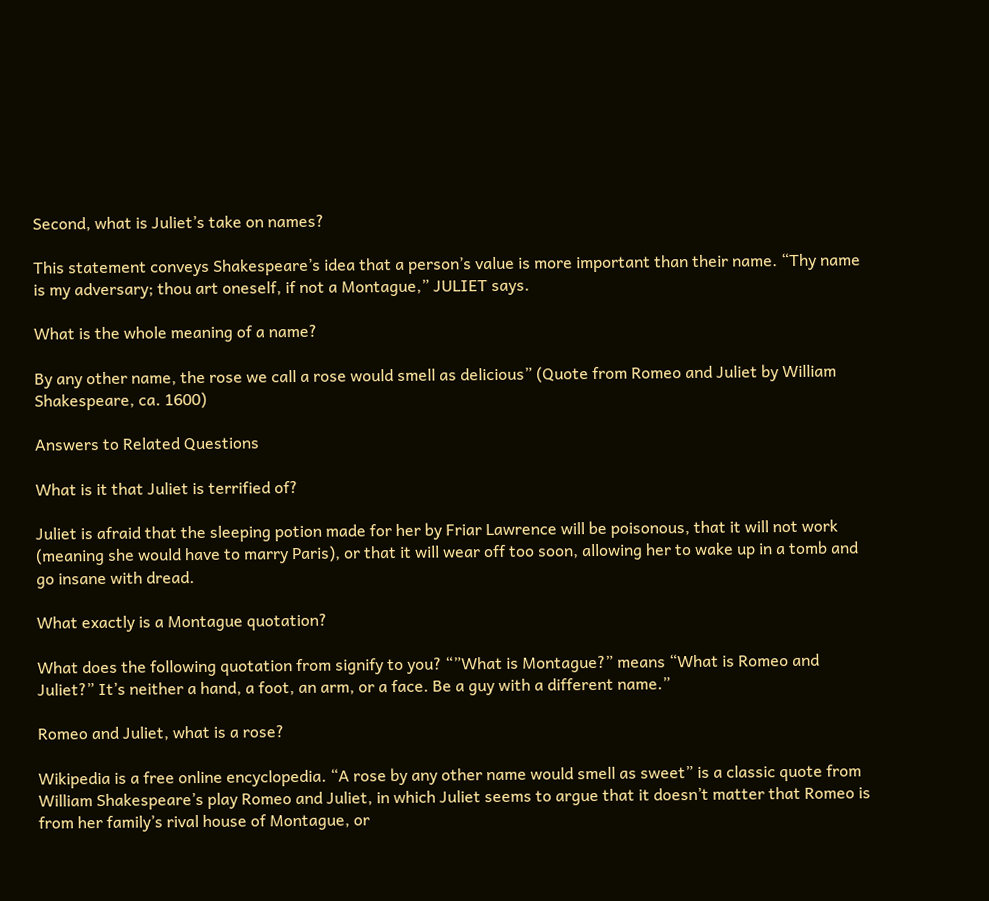Second, what is Juliet’s take on names?

This statement conveys Shakespeare’s idea that a person’s value is more important than their name. “Thy name is my adversary; thou art oneself, if not a Montague,” JULIET says.

What is the whole meaning of a name?

By any other name, the rose we call a rose would smell as delicious” (Quote from Romeo and Juliet by William Shakespeare, ca. 1600)

Answers to Related Questions

What is it that Juliet is terrified of?

Juliet is afraid that the sleeping potion made for her by Friar Lawrence will be poisonous, that it will not work (meaning she would have to marry Paris), or that it will wear off too soon, allowing her to wake up in a tomb and go insane with dread.

What exactly is a Montague quotation?

What does the following quotation from signify to you? “”What is Montague?” means “What is Romeo and Juliet?” It’s neither a hand, a foot, an arm, or a face. Be a guy with a different name.”

Romeo and Juliet, what is a rose?

Wikipedia is a free online encyclopedia. “A rose by any other name would smell as sweet” is a classic quote from William Shakespeare’s play Romeo and Juliet, in which Juliet seems to argue that it doesn’t matter that Romeo is from her family’s rival house of Montague, or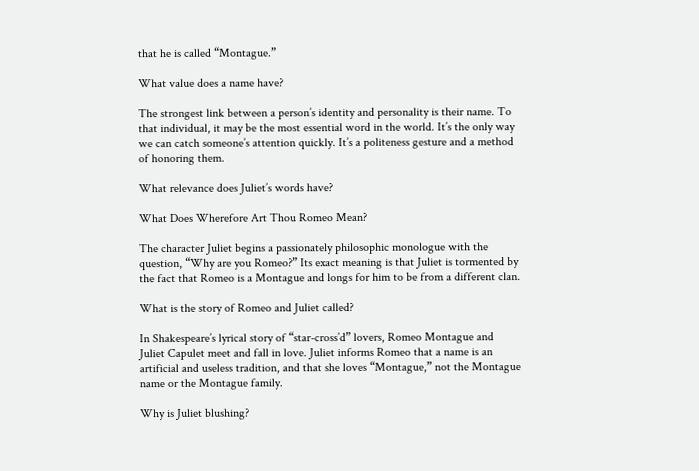that he is called “Montague.”

What value does a name have?

The strongest link between a person’s identity and personality is their name. To that individual, it may be the most essential word in the world. It’s the only way we can catch someone’s attention quickly. It’s a politeness gesture and a method of honoring them.

What relevance does Juliet’s words have?

What Does Wherefore Art Thou Romeo Mean?

The character Juliet begins a passionately philosophic monologue with the question, “Why are you Romeo?” Its exact meaning is that Juliet is tormented by the fact that Romeo is a Montague and longs for him to be from a different clan.

What is the story of Romeo and Juliet called?

In Shakespeare’s lyrical story of “star-cross’d” lovers, Romeo Montague and Juliet Capulet meet and fall in love. Juliet informs Romeo that a name is an artificial and useless tradition, and that she loves “Montague,” not the Montague name or the Montague family.

Why is Juliet blushing?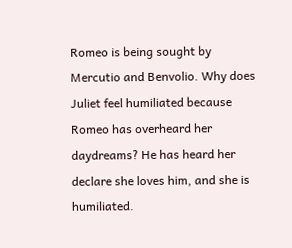Romeo is being sought by Mercutio and Benvolio. Why does Juliet feel humiliated because Romeo has overheard her daydreams? He has heard her declare she loves him, and she is humiliated.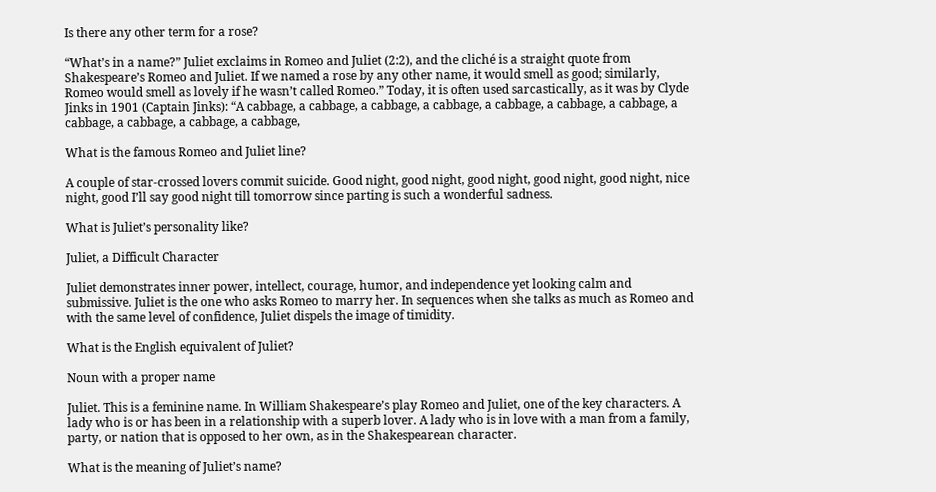Is there any other term for a rose?

“What’s in a name?” Juliet exclaims in Romeo and Juliet (2:2), and the cliché is a straight quote from Shakespeare’s Romeo and Juliet. If we named a rose by any other name, it would smell as good; similarly, Romeo would smell as lovely if he wasn’t called Romeo.” Today, it is often used sarcastically, as it was by Clyde Jinks in 1901 (Captain Jinks): “A cabbage, a cabbage, a cabbage, a cabbage, a cabbage, a cabbage, a cabbage, a cabbage, a cabbage, a cabbage, a cabbage,

What is the famous Romeo and Juliet line?

A couple of star-crossed lovers commit suicide. Good night, good night, good night, good night, good night, nice night, good I’ll say good night till tomorrow since parting is such a wonderful sadness.

What is Juliet’s personality like?

Juliet, a Difficult Character

Juliet demonstrates inner power, intellect, courage, humor, and independence yet looking calm and submissive. Juliet is the one who asks Romeo to marry her. In sequences when she talks as much as Romeo and with the same level of confidence, Juliet dispels the image of timidity.

What is the English equivalent of Juliet?

Noun with a proper name

Juliet. This is a feminine name. In William Shakespeare’s play Romeo and Juliet, one of the key characters. A lady who is or has been in a relationship with a superb lover. A lady who is in love with a man from a family, party, or nation that is opposed to her own, as in the Shakespearean character.

What is the meaning of Juliet’s name?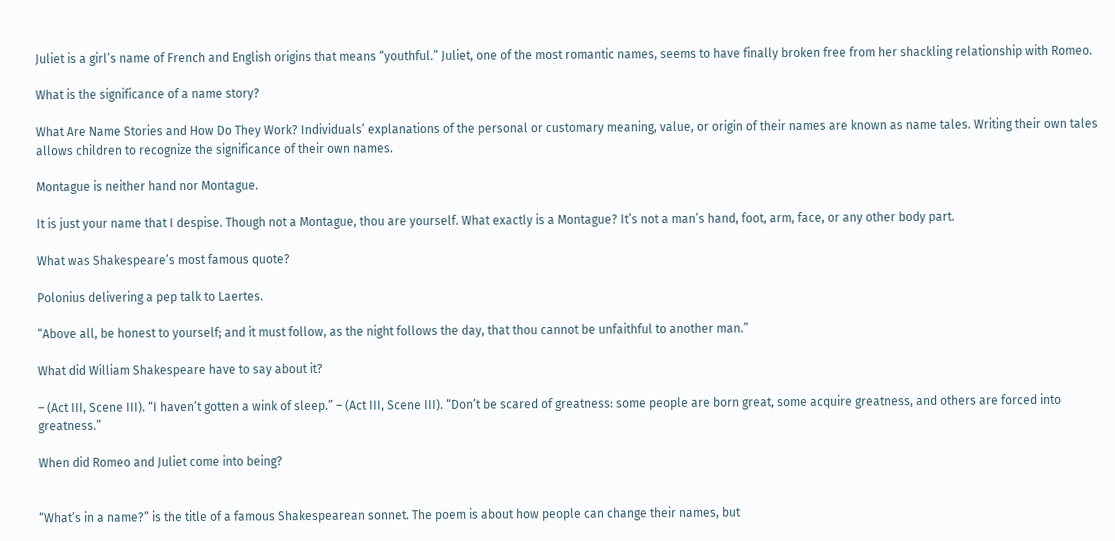Juliet is a girl’s name of French and English origins that means “youthful.” Juliet, one of the most romantic names, seems to have finally broken free from her shackling relationship with Romeo.

What is the significance of a name story?

What Are Name Stories and How Do They Work? Individuals’ explanations of the personal or customary meaning, value, or origin of their names are known as name tales. Writing their own tales allows children to recognize the significance of their own names.

Montague is neither hand nor Montague.

It is just your name that I despise. Though not a Montague, thou are yourself. What exactly is a Montague? It’s not a man’s hand, foot, arm, face, or any other body part.

What was Shakespeare’s most famous quote?

Polonius delivering a pep talk to Laertes.

“Above all, be honest to yourself; and it must follow, as the night follows the day, that thou cannot be unfaithful to another man.”

What did William Shakespeare have to say about it?

– (Act III, Scene III). “I haven’t gotten a wink of sleep.” – (Act III, Scene III). “Don’t be scared of greatness: some people are born great, some acquire greatness, and others are forced into greatness.”

When did Romeo and Juliet come into being?


“What’s in a name?” is the title of a famous Shakespearean sonnet. The poem is about how people can change their names, but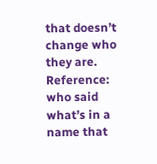that doesn’t change who they are. Reference: who said what’s in a name that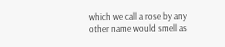which we call a rose by any other name would smell as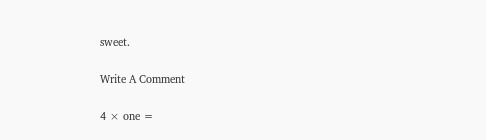sweet.

Write A Comment

4 × one =